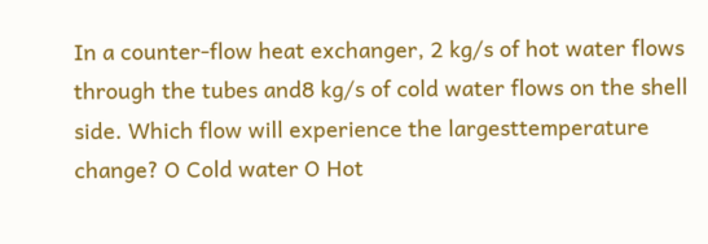In a counter-flow heat exchanger, 2 kg/s of hot water flows through the tubes and8 kg/s of cold water flows on the shell side. Which flow will experience the largesttemperature change? O Cold water O Hot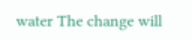water The change will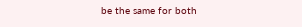be the same for both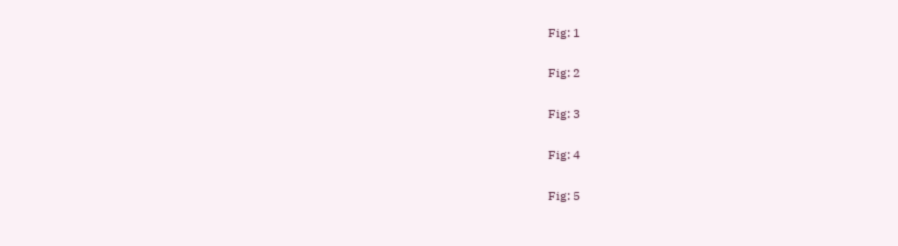Fig: 1

Fig: 2

Fig: 3

Fig: 4

Fig: 5